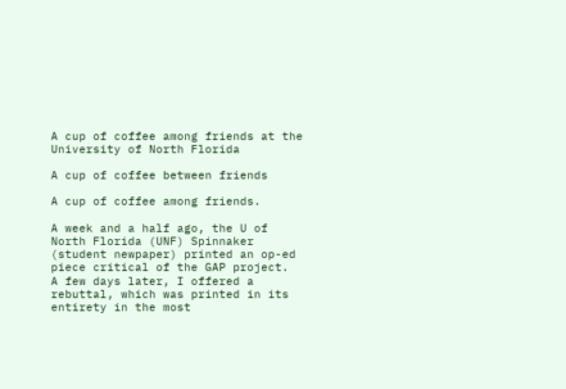A cup of coffee among friends at the University of North Florida

A cup of coffee between friends

A cup of coffee among friends.

A week and a half ago, the U of North Florida (UNF) Spinnaker (student newpaper) printed an op-ed piece critical of the GAP project.  A few days later, I offered a rebuttal, which was printed in its entirety in the most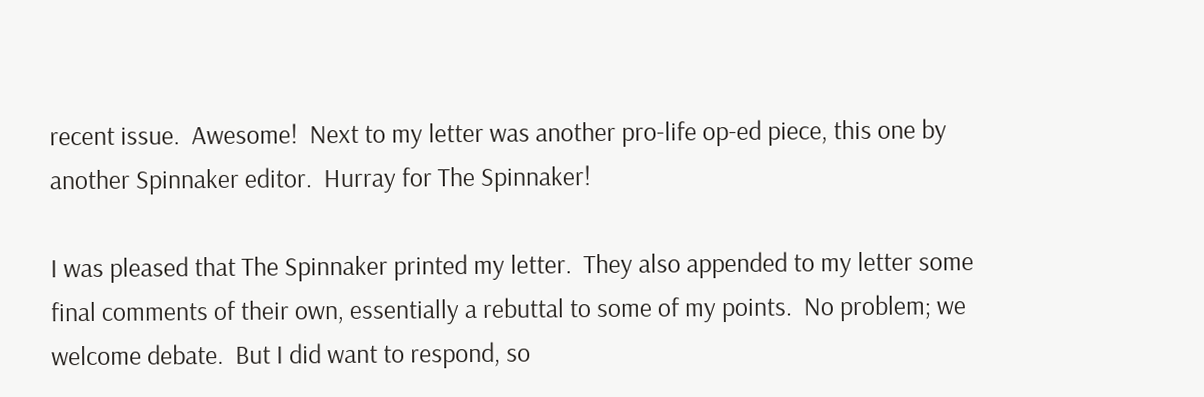recent issue.  Awesome!  Next to my letter was another pro-life op-ed piece, this one by another Spinnaker editor.  Hurray for The Spinnaker!

I was pleased that The Spinnaker printed my letter.  They also appended to my letter some final comments of their own, essentially a rebuttal to some of my points.  No problem; we welcome debate.  But I did want to respond, so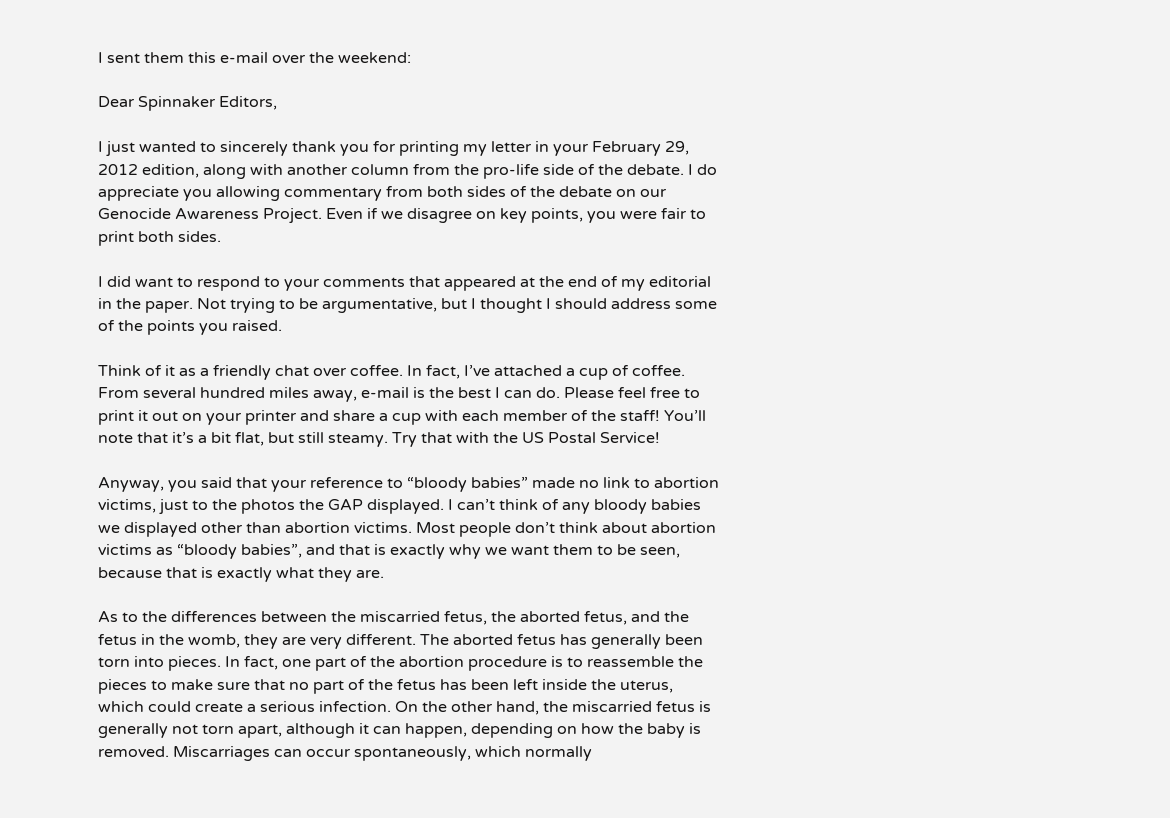I sent them this e-mail over the weekend:

Dear Spinnaker Editors,

I just wanted to sincerely thank you for printing my letter in your February 29, 2012 edition, along with another column from the pro-life side of the debate. I do appreciate you allowing commentary from both sides of the debate on our Genocide Awareness Project. Even if we disagree on key points, you were fair to print both sides.

I did want to respond to your comments that appeared at the end of my editorial in the paper. Not trying to be argumentative, but I thought I should address some of the points you raised.

Think of it as a friendly chat over coffee. In fact, I’ve attached a cup of coffee. From several hundred miles away, e-mail is the best I can do. Please feel free to print it out on your printer and share a cup with each member of the staff! You’ll note that it’s a bit flat, but still steamy. Try that with the US Postal Service!

Anyway, you said that your reference to “bloody babies” made no link to abortion victims, just to the photos the GAP displayed. I can’t think of any bloody babies we displayed other than abortion victims. Most people don’t think about abortion victims as “bloody babies”, and that is exactly why we want them to be seen, because that is exactly what they are.

As to the differences between the miscarried fetus, the aborted fetus, and the fetus in the womb, they are very different. The aborted fetus has generally been torn into pieces. In fact, one part of the abortion procedure is to reassemble the pieces to make sure that no part of the fetus has been left inside the uterus, which could create a serious infection. On the other hand, the miscarried fetus is generally not torn apart, although it can happen, depending on how the baby is removed. Miscarriages can occur spontaneously, which normally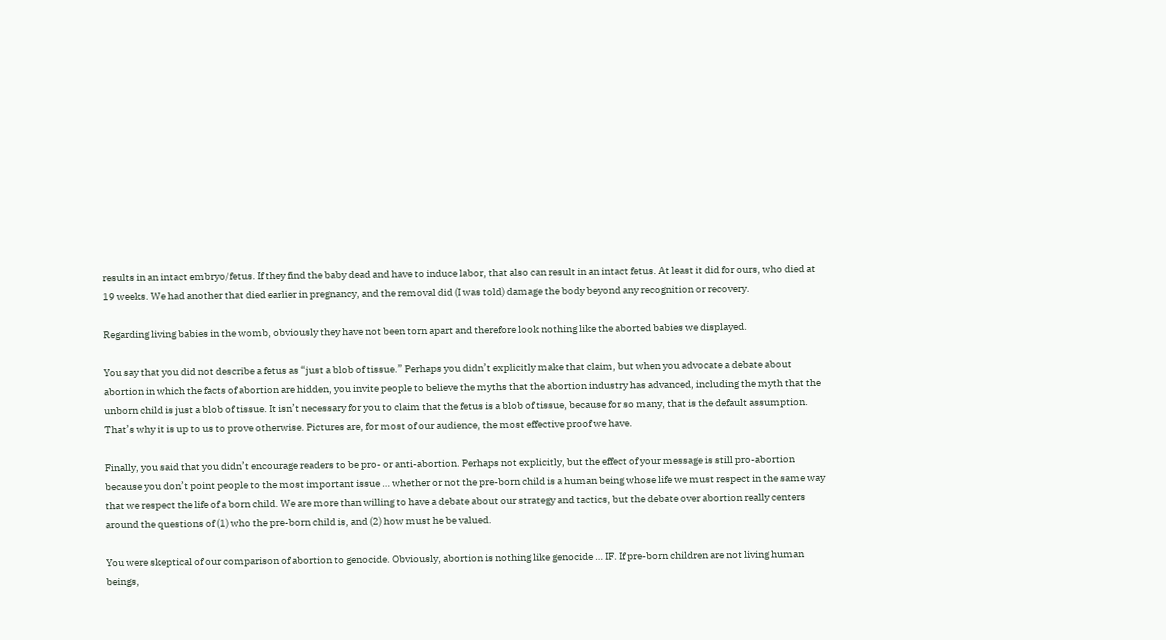results in an intact embryo/fetus. If they find the baby dead and have to induce labor, that also can result in an intact fetus. At least it did for ours, who died at 19 weeks. We had another that died earlier in pregnancy, and the removal did (I was told) damage the body beyond any recognition or recovery.

Regarding living babies in the womb, obviously they have not been torn apart and therefore look nothing like the aborted babies we displayed.

You say that you did not describe a fetus as “just a blob of tissue.” Perhaps you didn’t explicitly make that claim, but when you advocate a debate about abortion in which the facts of abortion are hidden, you invite people to believe the myths that the abortion industry has advanced, including the myth that the unborn child is just a blob of tissue. It isn’t necessary for you to claim that the fetus is a blob of tissue, because for so many, that is the default assumption. That’s why it is up to us to prove otherwise. Pictures are, for most of our audience, the most effective proof we have.

Finally, you said that you didn’t encourage readers to be pro- or anti-abortion. Perhaps not explicitly, but the effect of your message is still pro-abortion because you don’t point people to the most important issue … whether or not the pre-born child is a human being whose life we must respect in the same way that we respect the life of a born child. We are more than willing to have a debate about our strategy and tactics, but the debate over abortion really centers around the questions of (1) who the pre-born child is, and (2) how must he be valued.

You were skeptical of our comparison of abortion to genocide. Obviously, abortion is nothing like genocide … IF. If pre-born children are not living human beings,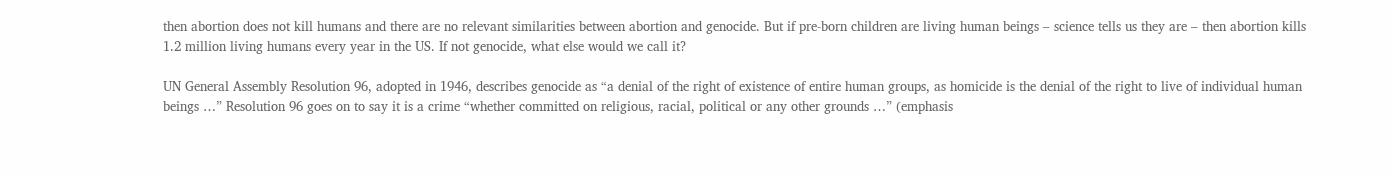then abortion does not kill humans and there are no relevant similarities between abortion and genocide. But if pre-born children are living human beings – science tells us they are – then abortion kills 1.2 million living humans every year in the US. If not genocide, what else would we call it?

UN General Assembly Resolution 96, adopted in 1946, describes genocide as “a denial of the right of existence of entire human groups, as homicide is the denial of the right to live of individual human beings …” Resolution 96 goes on to say it is a crime “whether committed on religious, racial, political or any other grounds …” (emphasis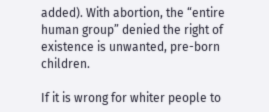added). With abortion, the “entire human group” denied the right of existence is unwanted, pre-born children.

If it is wrong for whiter people to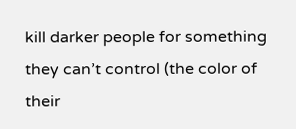kill darker people for something they can’t control (the color of their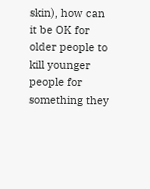skin), how can it be OK for older people to kill younger people for something they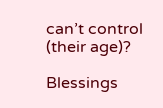can’t control (their age)?

Blessings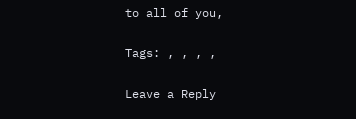to all of you,

Tags: , , , ,

Leave a Reply